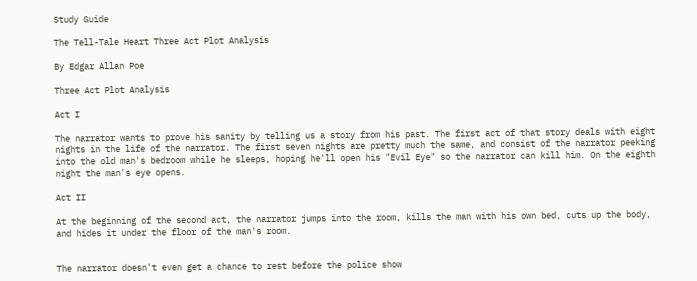Study Guide

The Tell-Tale Heart Three Act Plot Analysis

By Edgar Allan Poe

Three Act Plot Analysis

Act I

The narrator wants to prove his sanity by telling us a story from his past. The first act of that story deals with eight nights in the life of the narrator. The first seven nights are pretty much the same, and consist of the narrator peeking into the old man's bedroom while he sleeps, hoping he'll open his "Evil Eye" so the narrator can kill him. On the eighth night the man's eye opens.

Act II

At the beginning of the second act, the narrator jumps into the room, kills the man with his own bed, cuts up the body, and hides it under the floor of the man's room.


The narrator doesn't even get a chance to rest before the police show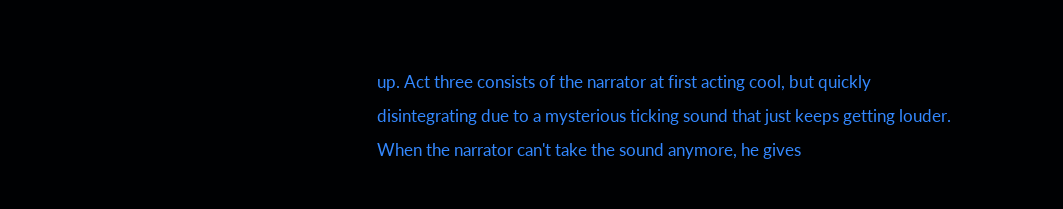up. Act three consists of the narrator at first acting cool, but quickly disintegrating due to a mysterious ticking sound that just keeps getting louder. When the narrator can't take the sound anymore, he gives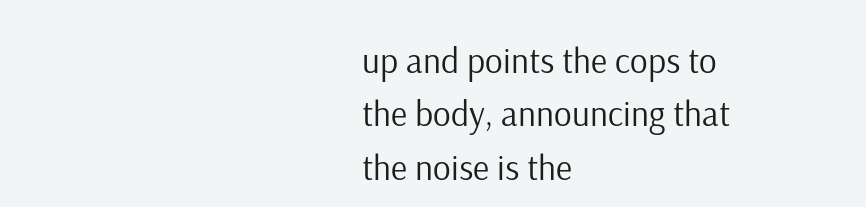up and points the cops to the body, announcing that the noise is the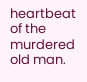heartbeat of the murdered old man.